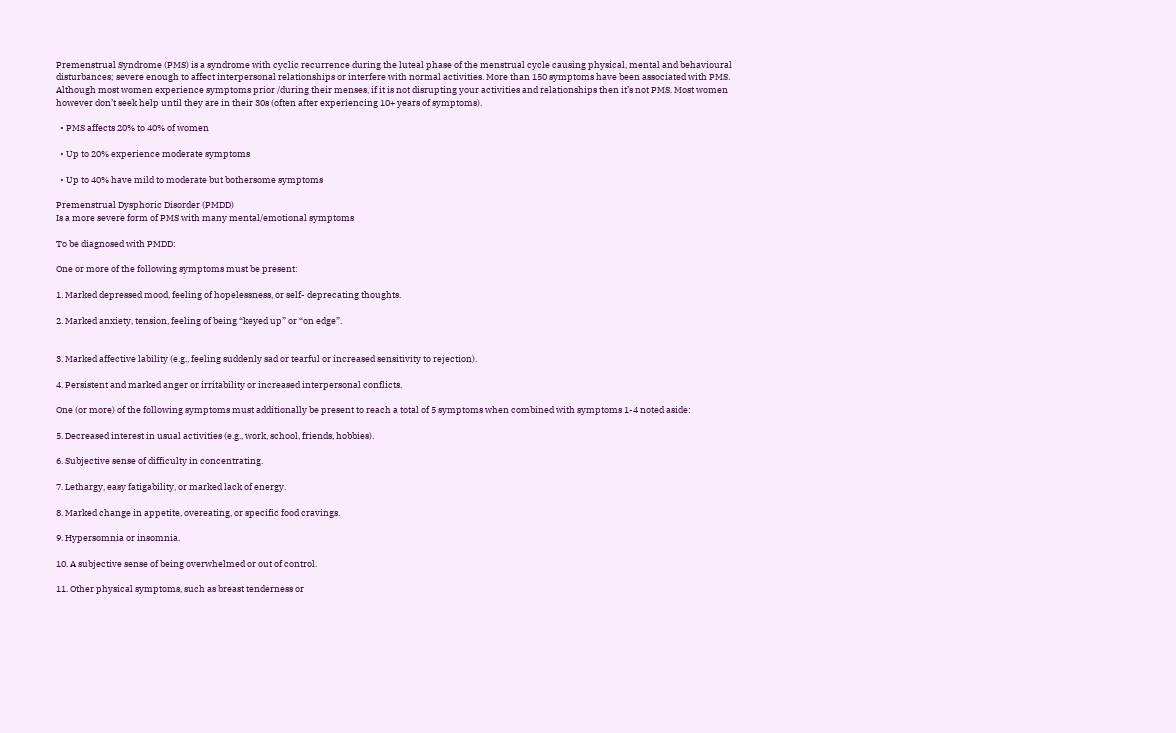Premenstrual Syndrome (PMS) is a syndrome with cyclic recurrence during the luteal phase of the menstrual cycle causing physical, mental and behavioural disturbances; severe enough to affect interpersonal relationships or interfere with normal activities. More than 150 symptoms have been associated with PMS. Although most women experience symptoms prior /during their menses, if it is not disrupting your activities and relationships then it’s not PMS. Most women however don’t seek help until they are in their 30s (often after experiencing 10+ years of symptoms).

  • PMS affects 20% to 40% of women

  • Up to 20% experience moderate symptoms

  • Up to 40% have mild to moderate but bothersome symptoms

Premenstrual Dysphoric Disorder (PMDD)
Is a more severe form of PMS with many mental/emotional symptoms

To be diagnosed with PMDD:

One or more of the following symptoms must be present:

1. Marked depressed mood, feeling of hopelessness, or self- deprecating thoughts.

2. Marked anxiety, tension, feeling of being “keyed up” or “on edge”.


3. Marked affective lability (e.g., feeling suddenly sad or tearful or increased sensitivity to rejection).

4. Persistent and marked anger or irritability or increased interpersonal conflicts.

One (or more) of the following symptoms must additionally be present to reach a total of 5 symptoms when combined with symptoms 1-4 noted aside:

5. Decreased interest in usual activities (e.g., work, school, friends, hobbies).

6. Subjective sense of difficulty in concentrating.

7. Lethargy, easy fatigability, or marked lack of energy.

8. Marked change in appetite, overeating, or specific food cravings.

9. Hypersomnia or insomnia.

10. A subjective sense of being overwhelmed or out of control.

11. Other physical symptoms, such as breast tenderness or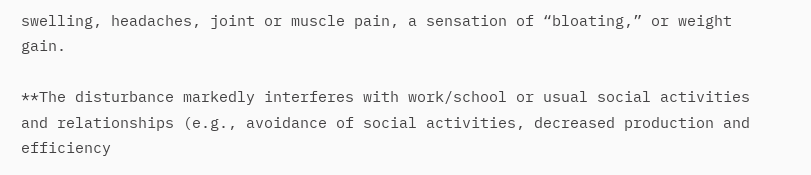swelling, headaches, joint or muscle pain, a sensation of “bloating,” or weight gain.

**The disturbance markedly interferes with work/school or usual social activities and relationships (e.g., avoidance of social activities, decreased production and efficiency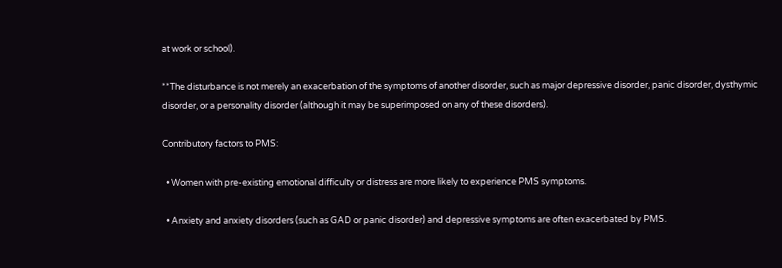at work or school).

**The disturbance is not merely an exacerbation of the symptoms of another disorder, such as major depressive disorder, panic disorder, dysthymic disorder, or a personality disorder (although it may be superimposed on any of these disorders).

Contributory factors to PMS:

  • Women with pre-existing emotional difficulty or distress are more likely to experience PMS symptoms.

  • Anxiety and anxiety disorders (such as GAD or panic disorder) and depressive symptoms are often exacerbated by PMS.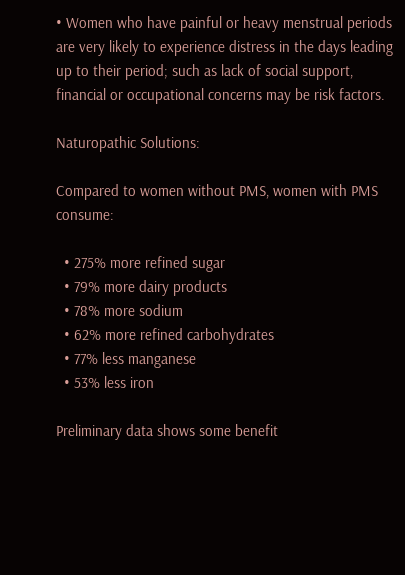• Women who have painful or heavy menstrual periods are very likely to experience distress in the days leading up to their period; such as lack of social support, financial or occupational concerns may be risk factors.

Naturopathic Solutions:

Compared to women without PMS, women with PMS consume:

  • 275% more refined sugar
  • 79% more dairy products
  • 78% more sodium
  • 62% more refined carbohydrates
  • 77% less manganese
  • 53% less iron

Preliminary data shows some benefit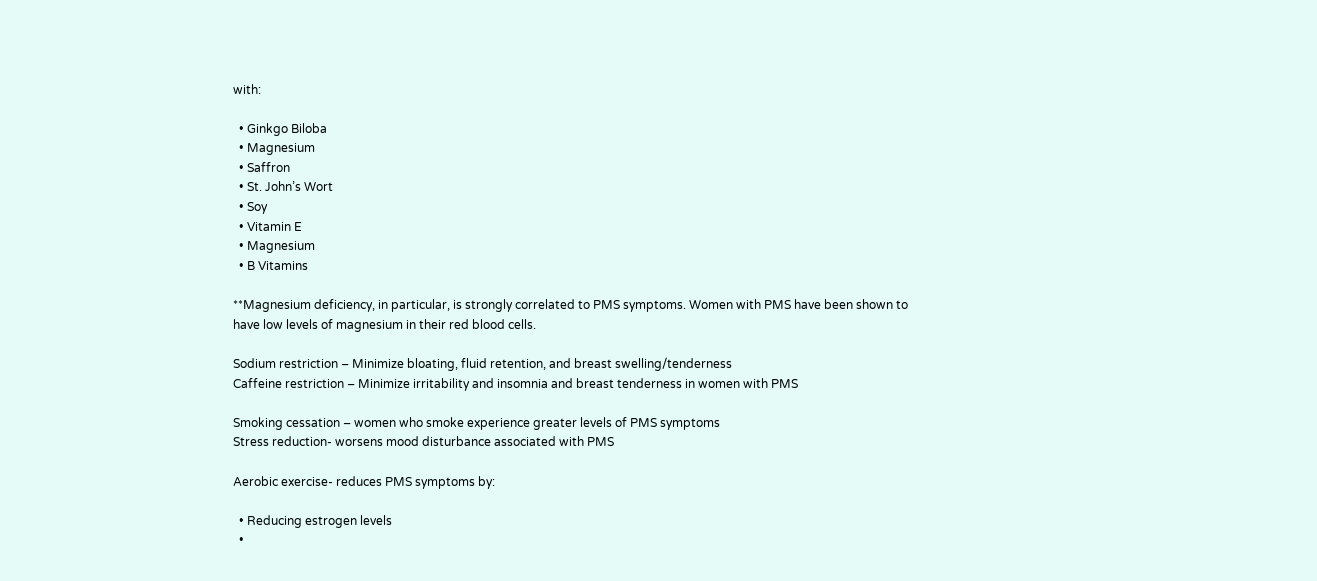with:

  • Ginkgo Biloba
  • Magnesium
  • Saffron
  • St. John’s Wort
  • Soy
  • Vitamin E
  • Magnesium
  • B Vitamins

**Magnesium deficiency, in particular, is strongly correlated to PMS symptoms. Women with PMS have been shown to have low levels of magnesium in their red blood cells.

Sodium restriction – Minimize bloating, fluid retention, and breast swelling/tenderness
Caffeine restriction – Minimize irritability and insomnia and breast tenderness in women with PMS

Smoking cessation – women who smoke experience greater levels of PMS symptoms
Stress reduction- worsens mood disturbance associated with PMS

Aerobic exercise- reduces PMS symptoms by:

  • Reducing estrogen levels
  •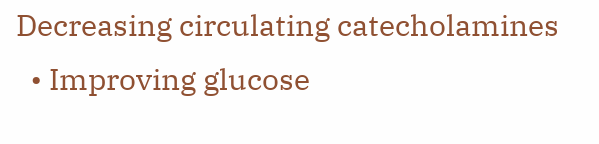Decreasing circulating catecholamines
  • Improving glucose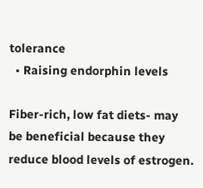tolerance
  • Raising endorphin levels

Fiber-rich, low fat diets- may be beneficial because they reduce blood levels of estrogen.